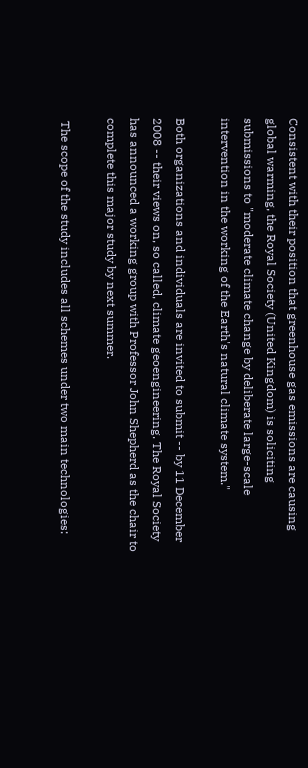Consistent with their position that greenhouse gas emissions are causing global warming, the Royal Society (United Kingdom) is soliciting submissions to "moderate climate change by deliberate large-scale intervention in the working of the Earth's natural climate system."

Both organizations and individuals are invited to submit -- by 11 December 2008 -- their views on, so called, climate geoengineering. The Royal Society has announced a working group with Professor John Shepherd as the chair to complete this major study by next summer.

 The scope of the study includes all schemes under two main technologies: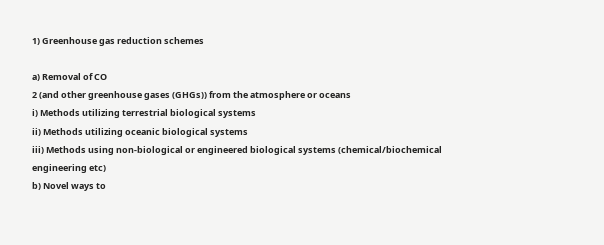1) Greenhouse gas reduction schemes

a) Removal of CO
2 (and other greenhouse gases (GHGs)) from the atmosphere or oceans
i) Methods utilizing terrestrial biological systems
ii) Methods utilizing oceanic biological systems
iii) Methods using non-biological or engineered biological systems (chemical/biochemical
engineering etc)
b) Novel ways to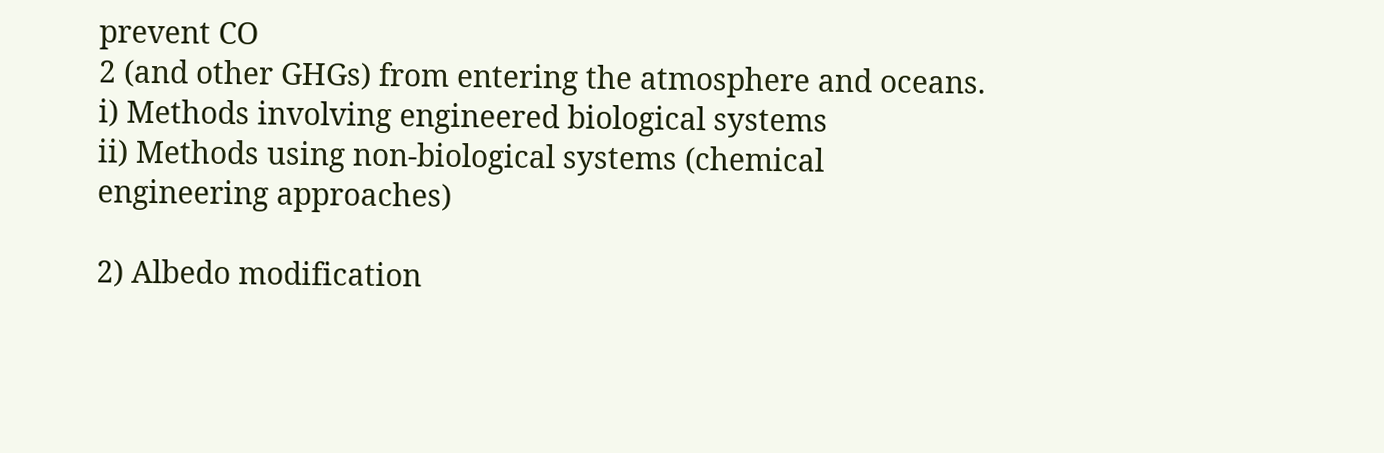prevent CO
2 (and other GHGs) from entering the atmosphere and oceans.
i) Methods involving engineered biological systems
ii) Methods using non-biological systems (chemical engineering approaches)

2) Albedo modification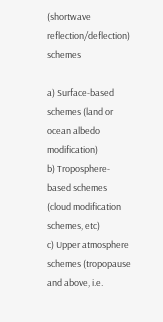(shortwave reflection/deflection) schemes

a) Surface-based schemes (land or ocean albedo modification)
b) Troposphere-based schemes (cloud modification schemes, etc)
c) Upper atmosphere schemes (tropopause and above, i.e.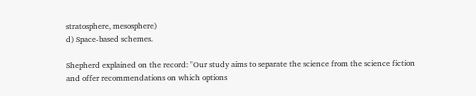stratosphere, mesosphere)
d) Space-based schemes.

Shepherd explained on the record: "Our study aims to separate the science from the science fiction and offer recommendations on which options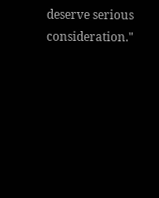deserve serious consideration."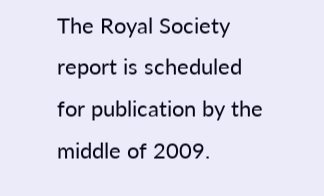The Royal Society report is scheduled for publication by the middle of 2009.